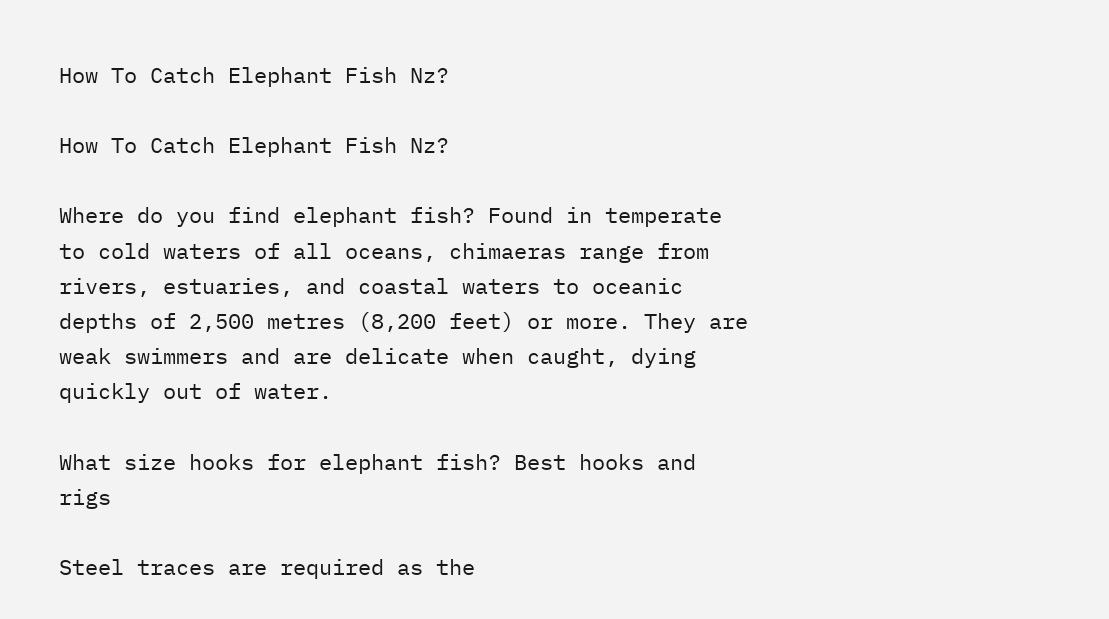How To Catch Elephant Fish Nz?

How To Catch Elephant Fish Nz?

Where do you find elephant fish? Found in temperate to cold waters of all oceans, chimaeras range from rivers, estuaries, and coastal waters to oceanic depths of 2,500 metres (8,200 feet) or more. They are weak swimmers and are delicate when caught, dying quickly out of water.

What size hooks for elephant fish? Best hooks and rigs

Steel traces are required as the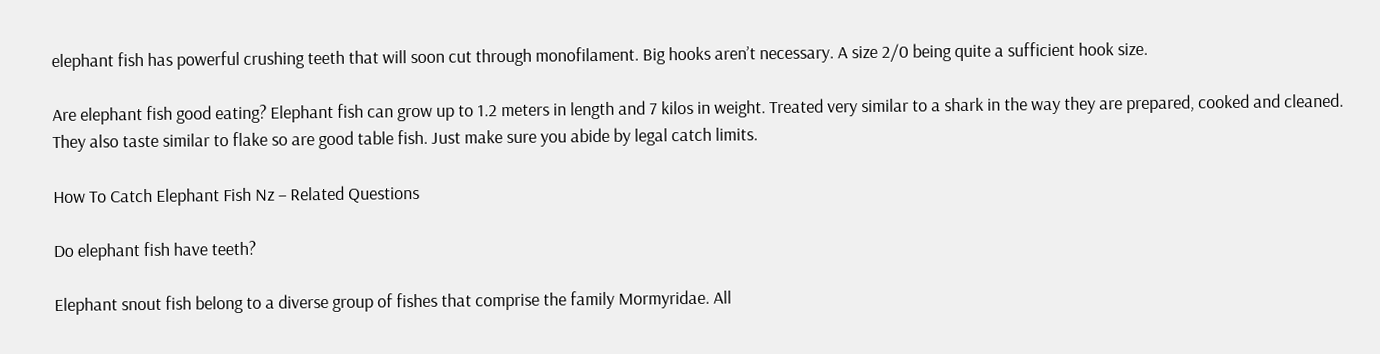elephant fish has powerful crushing teeth that will soon cut through monofilament. Big hooks aren’t necessary. A size 2/0 being quite a sufficient hook size.

Are elephant fish good eating? Elephant fish can grow up to 1.2 meters in length and 7 kilos in weight. Treated very similar to a shark in the way they are prepared, cooked and cleaned. They also taste similar to flake so are good table fish. Just make sure you abide by legal catch limits.

How To Catch Elephant Fish Nz – Related Questions

Do elephant fish have teeth?

Elephant snout fish belong to a diverse group of fishes that comprise the family Mormyridae. All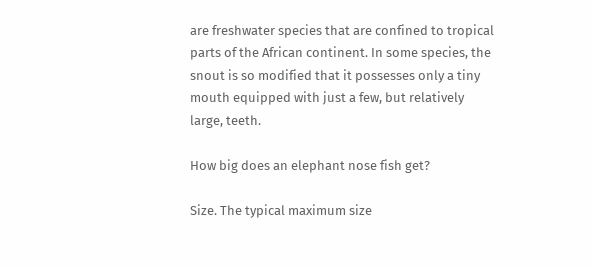are freshwater species that are confined to tropical parts of the African continent. In some species, the snout is so modified that it possesses only a tiny mouth equipped with just a few, but relatively large, teeth.

How big does an elephant nose fish get?

Size. The typical maximum size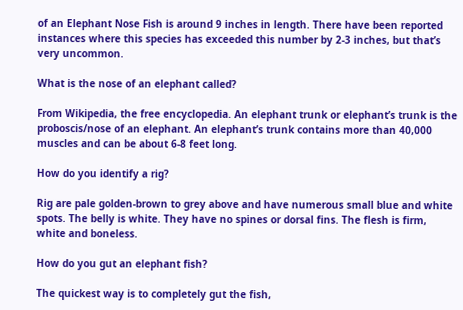of an Elephant Nose Fish is around 9 inches in length. There have been reported instances where this species has exceeded this number by 2-3 inches, but that’s very uncommon.

What is the nose of an elephant called?

From Wikipedia, the free encyclopedia. An elephant trunk or elephant’s trunk is the proboscis/nose of an elephant. An elephant’s trunk contains more than 40,000 muscles and can be about 6-8 feet long.

How do you identify a rig?

Rig are pale golden-brown to grey above and have numerous small blue and white spots. The belly is white. They have no spines or dorsal fins. The flesh is firm, white and boneless.

How do you gut an elephant fish?

The quickest way is to completely gut the fish,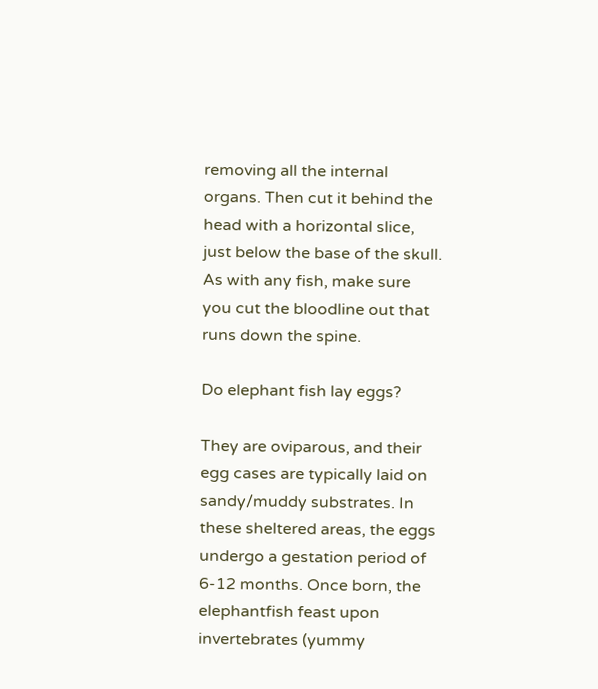removing all the internal organs. Then cut it behind the head with a horizontal slice, just below the base of the skull. As with any fish, make sure you cut the bloodline out that runs down the spine.

Do elephant fish lay eggs?

They are oviparous, and their egg cases are typically laid on sandy/muddy substrates. In these sheltered areas, the eggs undergo a gestation period of 6-12 months. Once born, the elephantfish feast upon invertebrates (yummy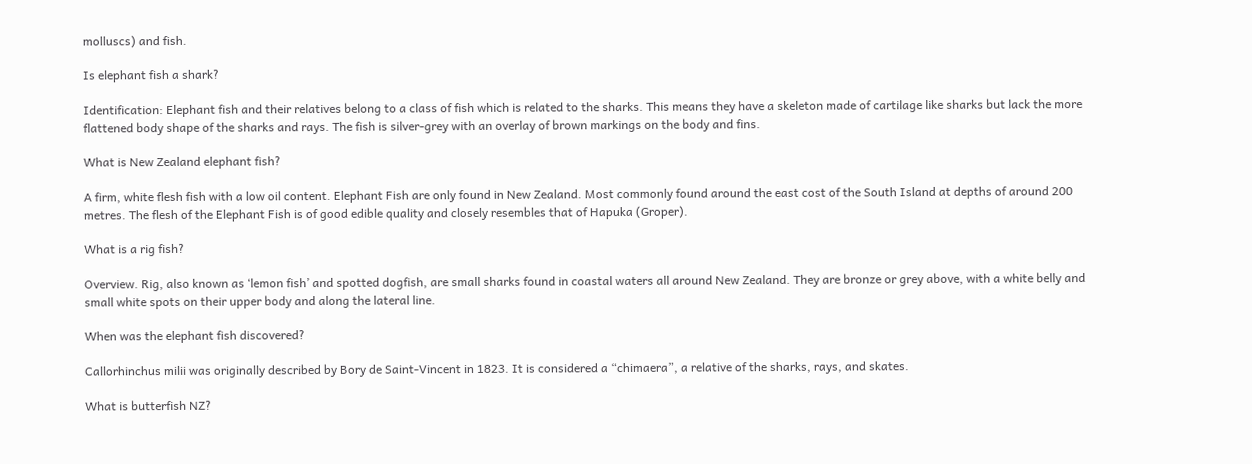molluscs) and fish.

Is elephant fish a shark?

Identification: Elephant fish and their relatives belong to a class of fish which is related to the sharks. This means they have a skeleton made of cartilage like sharks but lack the more flattened body shape of the sharks and rays. The fish is silver-grey with an overlay of brown markings on the body and fins.

What is New Zealand elephant fish?

A firm, white flesh fish with a low oil content. Elephant Fish are only found in New Zealand. Most commonly found around the east cost of the South Island at depths of around 200 metres. The flesh of the Elephant Fish is of good edible quality and closely resembles that of Hapuka (Groper).

What is a rig fish?

Overview. Rig, also known as ‘lemon fish’ and spotted dogfish, are small sharks found in coastal waters all around New Zealand. They are bronze or grey above, with a white belly and small white spots on their upper body and along the lateral line.

When was the elephant fish discovered?

Callorhinchus milii was originally described by Bory de Saint-Vincent in 1823. It is considered a “chimaera”, a relative of the sharks, rays, and skates.

What is butterfish NZ?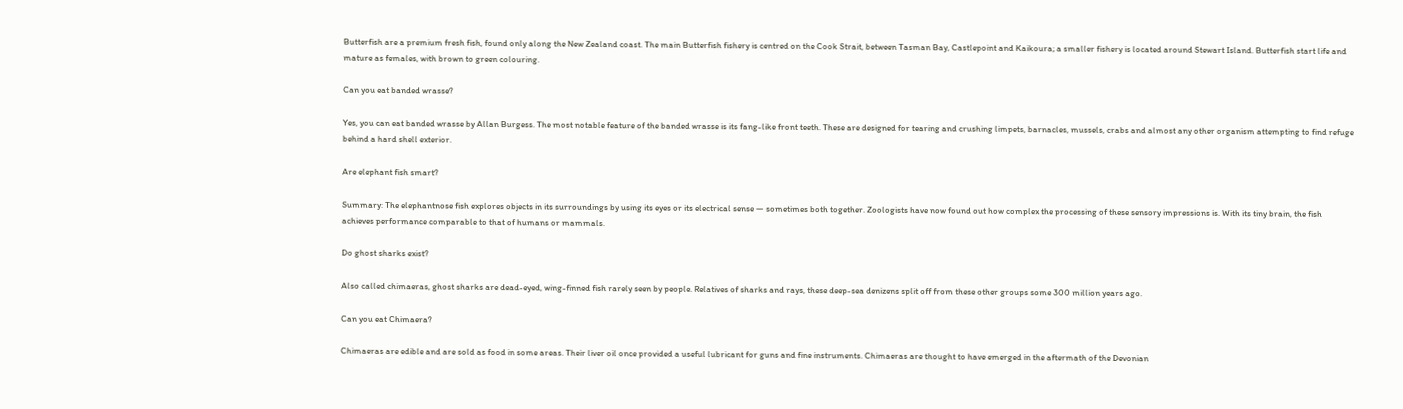Butterfish are a premium fresh fish, found only along the New Zealand coast. The main Butterfish fishery is centred on the Cook Strait, between Tasman Bay, Castlepoint and Kaikoura; a smaller fishery is located around Stewart Island. Butterfish start life and mature as females, with brown to green colouring.

Can you eat banded wrasse?

Yes, you can eat banded wrasse by Allan Burgess. The most notable feature of the banded wrasse is its fang-like front teeth. These are designed for tearing and crushing limpets, barnacles, mussels, crabs and almost any other organism attempting to find refuge behind a hard shell exterior.

Are elephant fish smart?

Summary: The elephantnose fish explores objects in its surroundings by using its eyes or its electrical sense — sometimes both together. Zoologists have now found out how complex the processing of these sensory impressions is. With its tiny brain, the fish achieves performance comparable to that of humans or mammals.

Do ghost sharks exist?

Also called chimaeras, ghost sharks are dead-eyed, wing-finned fish rarely seen by people. Relatives of sharks and rays, these deep-sea denizens split off from these other groups some 300 million years ago.

Can you eat Chimaera?

Chimaeras are edible and are sold as food in some areas. Their liver oil once provided a useful lubricant for guns and fine instruments. Chimaeras are thought to have emerged in the aftermath of the Devonian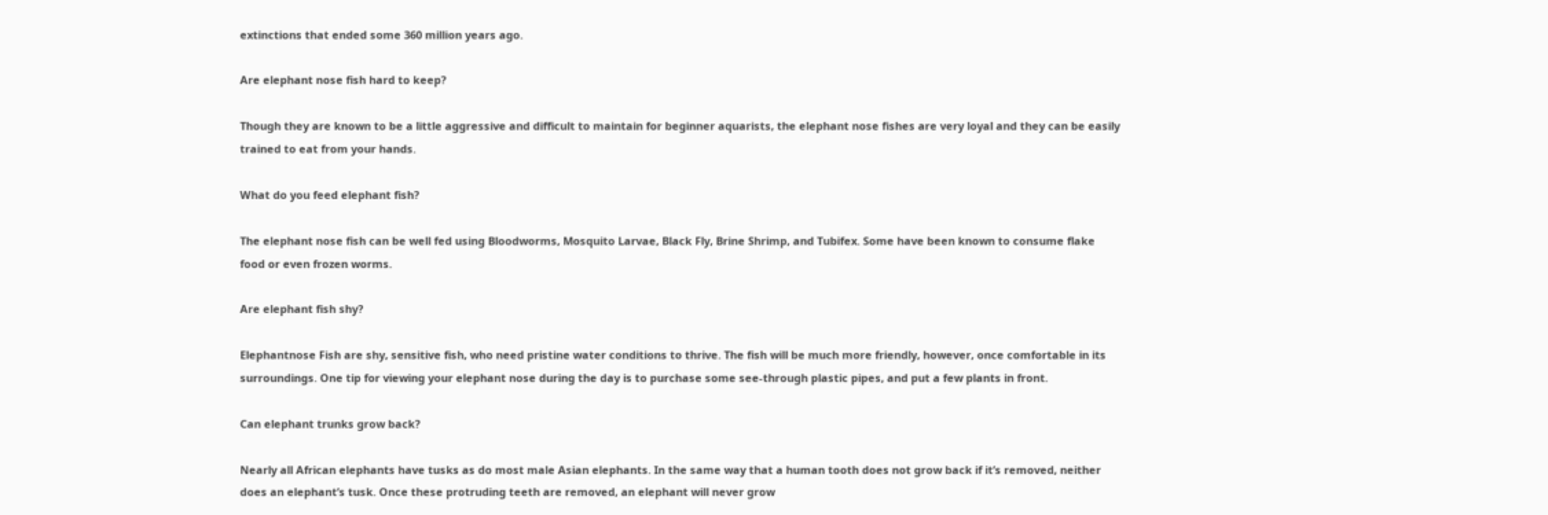extinctions that ended some 360 million years ago.

Are elephant nose fish hard to keep?

Though they are known to be a little aggressive and difficult to maintain for beginner aquarists, the elephant nose fishes are very loyal and they can be easily trained to eat from your hands.

What do you feed elephant fish?

The elephant nose fish can be well fed using Bloodworms, Mosquito Larvae, Black Fly, Brine Shrimp, and Tubifex. Some have been known to consume flake food or even frozen worms.

Are elephant fish shy?

Elephantnose Fish are shy, sensitive fish, who need pristine water conditions to thrive. The fish will be much more friendly, however, once comfortable in its surroundings. One tip for viewing your elephant nose during the day is to purchase some see-through plastic pipes, and put a few plants in front.

Can elephant trunks grow back?

Nearly all African elephants have tusks as do most male Asian elephants. In the same way that a human tooth does not grow back if it’s removed, neither does an elephant’s tusk. Once these protruding teeth are removed, an elephant will never grow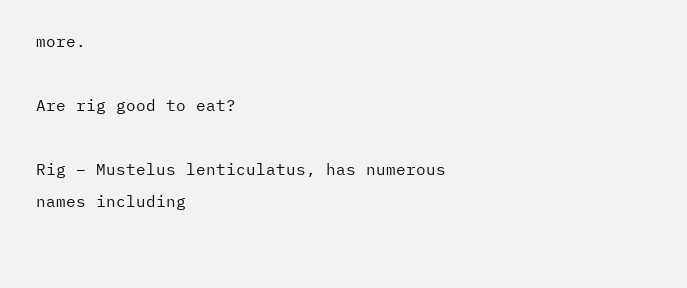more.

Are rig good to eat?

Rig – Mustelus lenticulatus, has numerous names including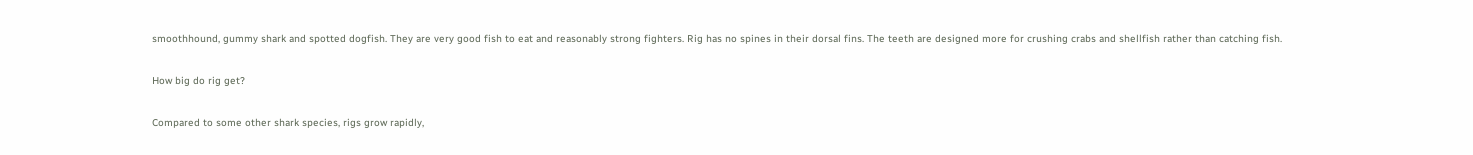smoothhound, gummy shark and spotted dogfish. They are very good fish to eat and reasonably strong fighters. Rig has no spines in their dorsal fins. The teeth are designed more for crushing crabs and shellfish rather than catching fish.

How big do rig get?

Compared to some other shark species, rigs grow rapidly,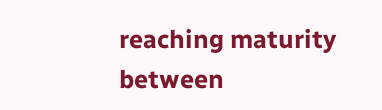reaching maturity between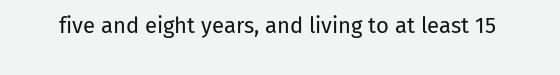five and eight years, and living to at least 15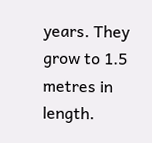years. They grow to 1.5 metres in length.